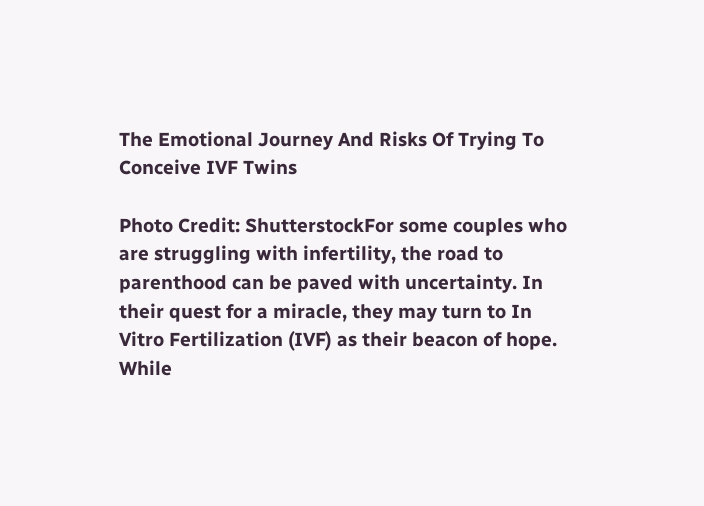The Emotional Journey And Risks Of Trying To Conceive IVF Twins

Photo Credit: ShutterstockFor some couples who are struggling with infertility, the road to parenthood can be paved with uncertainty. In their quest for a miracle, they may turn to In Vitro Fertilization (IVF) as their beacon of hope. While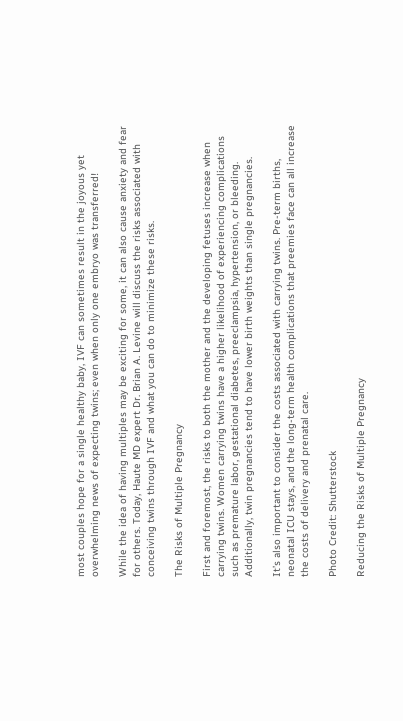most couples hope for a single healthy baby, IVF can sometimes result in the joyous yet overwhelming news of expecting twins; even when only one embryo was transferred!

While the idea of having multiples may be exciting for some, it can also cause anxiety and fear for others. Today, Haute MD expert Dr. Brian A. Levine will discuss the risks associated with conceiving twins through IVF and what you can do to minimize these risks.

The Risks of Multiple Pregnancy

First and foremost, the risks to both the mother and the developing fetuses increase when carrying twins. Women carrying twins have a higher likelihood of experiencing complications such as premature labor, gestational diabetes, preeclampsia, hypertension, or bleeding. Additionally, twin pregnancies tend to have lower birth weights than single pregnancies.

It’s also important to consider the costs associated with carrying twins. Pre-term births, neonatal ICU stays, and the long-term health complications that preemies face can all increase the costs of delivery and prenatal care.

Photo Credit: Shutterstock

Reducing the Risks of Multiple Pregnancy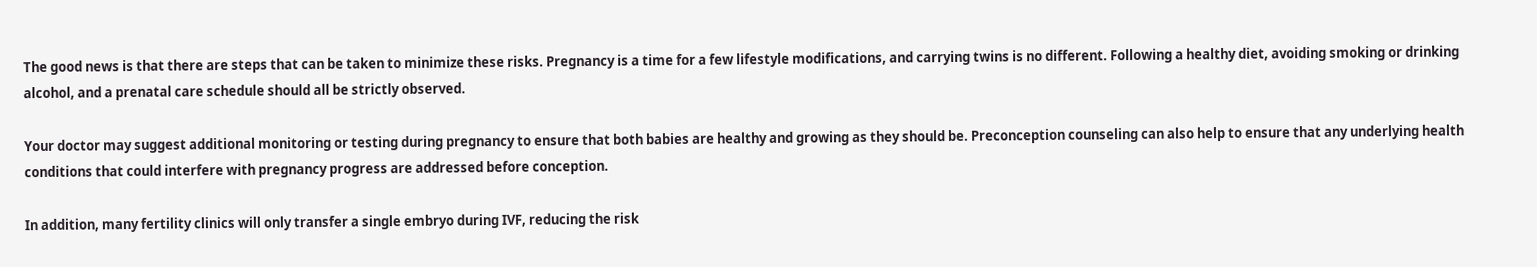The good news is that there are steps that can be taken to minimize these risks. Pregnancy is a time for a few lifestyle modifications, and carrying twins is no different. Following a healthy diet, avoiding smoking or drinking alcohol, and a prenatal care schedule should all be strictly observed.

Your doctor may suggest additional monitoring or testing during pregnancy to ensure that both babies are healthy and growing as they should be. Preconception counseling can also help to ensure that any underlying health conditions that could interfere with pregnancy progress are addressed before conception.

In addition, many fertility clinics will only transfer a single embryo during IVF, reducing the risk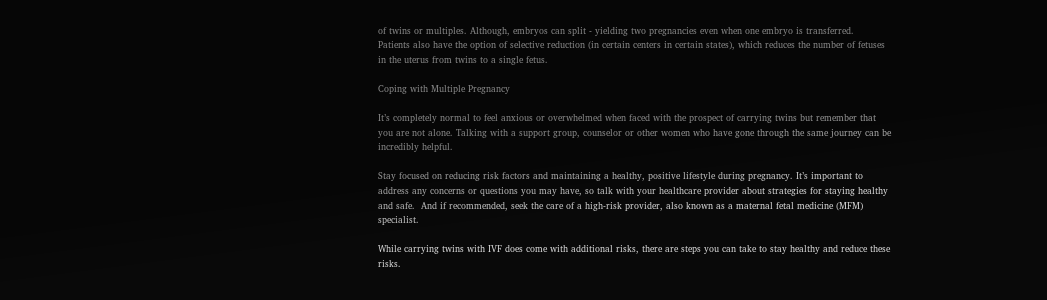of twins or multiples. Although, embryos can split - yielding two pregnancies even when one embryo is transferred.  Patients also have the option of selective reduction (in certain centers in certain states), which reduces the number of fetuses in the uterus from twins to a single fetus.

Coping with Multiple Pregnancy

It’s completely normal to feel anxious or overwhelmed when faced with the prospect of carrying twins but remember that you are not alone. Talking with a support group, counselor or other women who have gone through the same journey can be incredibly helpful.

Stay focused on reducing risk factors and maintaining a healthy, positive lifestyle during pregnancy. It’s important to address any concerns or questions you may have, so talk with your healthcare provider about strategies for staying healthy and safe.  And if recommended, seek the care of a high-risk provider, also known as a maternal fetal medicine (MFM) specialist.

While carrying twins with IVF does come with additional risks, there are steps you can take to stay healthy and reduce these risks.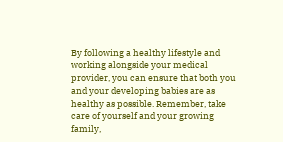By following a healthy lifestyle and working alongside your medical provider, you can ensure that both you and your developing babies are as healthy as possible. Remember, take care of yourself and your growing family,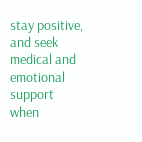stay positive, and seek medical and emotional support when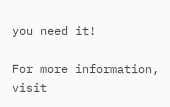you need it!

For more information, visit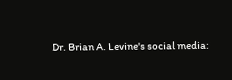Dr. Brian A. Levine's social media: